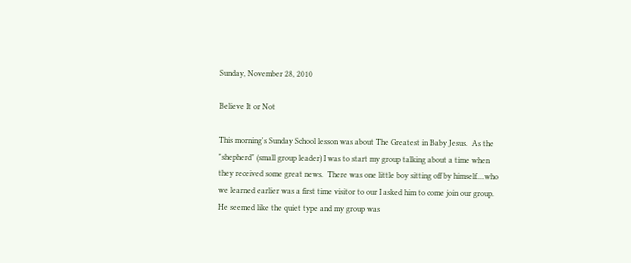Sunday, November 28, 2010

Believe It or Not

This morning's Sunday School lesson was about The Greatest in Baby Jesus.  As the "shepherd" (small group leader) I was to start my group talking about a time when they received some great news.  There was one little boy sitting off by himself....who we learned earlier was a first time visitor to our I asked him to come join our group.  He seemed like the quiet type and my group was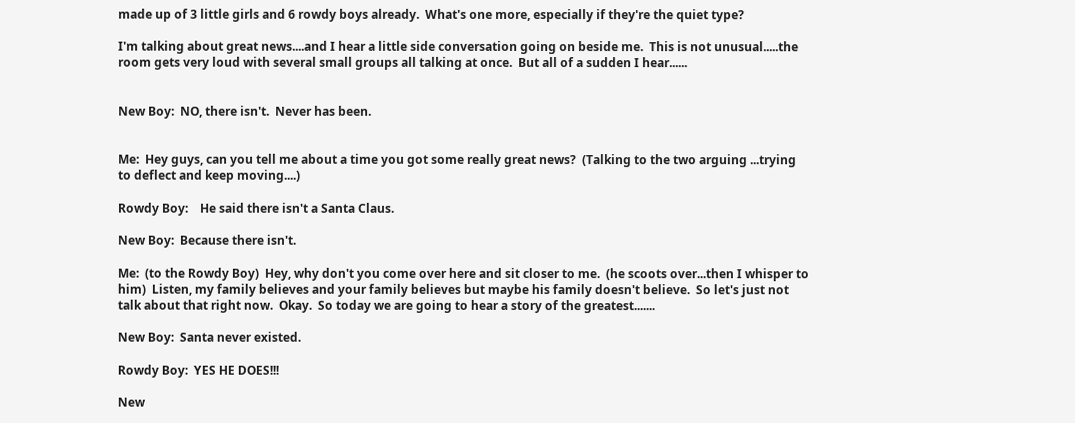made up of 3 little girls and 6 rowdy boys already.  What's one more, especially if they're the quiet type?

I'm talking about great news....and I hear a little side conversation going on beside me.  This is not unusual.....the room gets very loud with several small groups all talking at once.  But all of a sudden I hear......


New Boy:  NO, there isn't.  Never has been.


Me:  Hey guys, can you tell me about a time you got some really great news?  (Talking to the two arguing ...trying to deflect and keep moving....)

Rowdy Boy:    He said there isn't a Santa Claus.

New Boy:  Because there isn't.

Me:  (to the Rowdy Boy)  Hey, why don't you come over here and sit closer to me.  (he scoots over...then I whisper to him)  Listen, my family believes and your family believes but maybe his family doesn't believe.  So let's just not talk about that right now.  Okay.  So today we are going to hear a story of the greatest.......

New Boy:  Santa never existed.

Rowdy Boy:  YES HE DOES!!!

New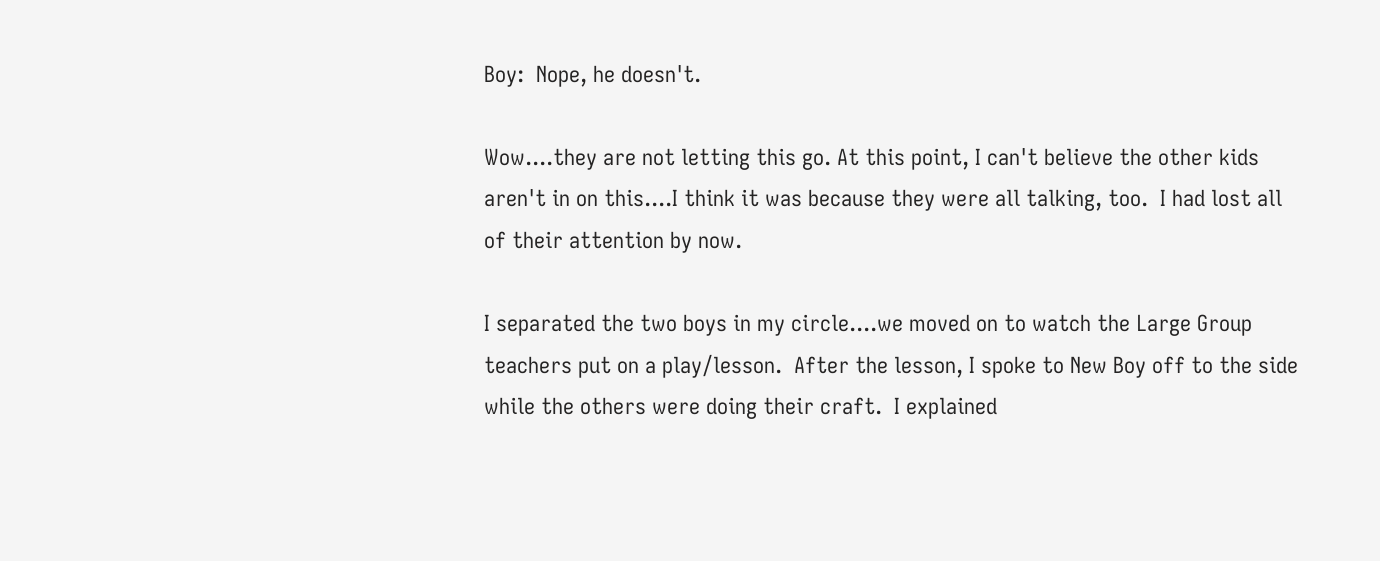Boy:  Nope, he doesn't.

Wow....they are not letting this go. At this point, I can't believe the other kids aren't in on this....I think it was because they were all talking, too.  I had lost all  of their attention by now.

I separated the two boys in my circle....we moved on to watch the Large Group teachers put on a play/lesson.  After the lesson, I spoke to New Boy off to the side while the others were doing their craft.  I explained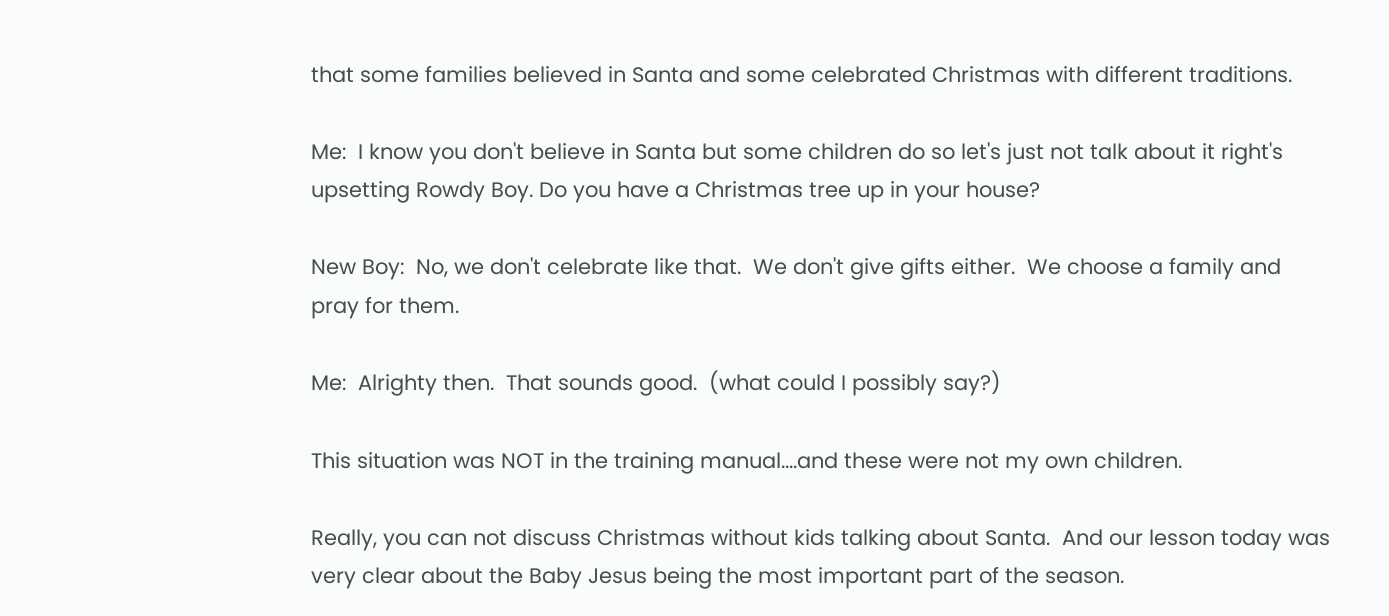that some families believed in Santa and some celebrated Christmas with different traditions.

Me:  I know you don't believe in Santa but some children do so let's just not talk about it right's upsetting Rowdy Boy. Do you have a Christmas tree up in your house?

New Boy:  No, we don't celebrate like that.  We don't give gifts either.  We choose a family and pray for them.

Me:  Alrighty then.  That sounds good.  (what could I possibly say?)

This situation was NOT in the training manual....and these were not my own children.

Really, you can not discuss Christmas without kids talking about Santa.  And our lesson today was very clear about the Baby Jesus being the most important part of the season.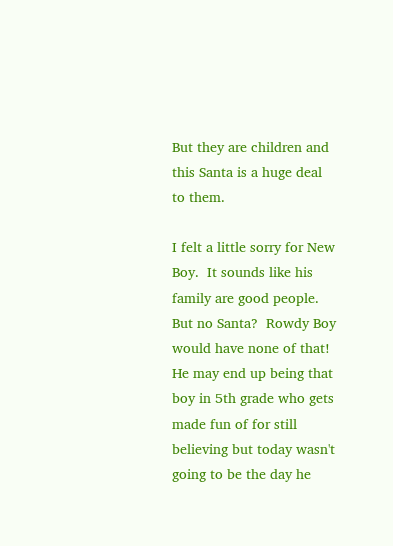But they are children and this Santa is a huge deal to them.

I felt a little sorry for New Boy.  It sounds like his family are good people.  But no Santa?  Rowdy Boy would have none of that!  He may end up being that boy in 5th grade who gets made fun of for still believing but today wasn't going to be the day he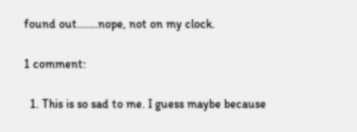found out.......nope, not on my clock.

1 comment:

  1. This is so sad to me. I guess maybe because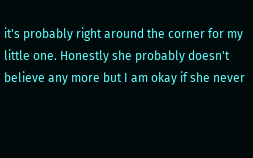it's probably right around the corner for my little one. Honestly she probably doesn't believe any more but I am okay if she never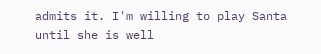admits it. I'm willing to play Santa until she is well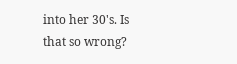into her 30's. Is that so wrong?